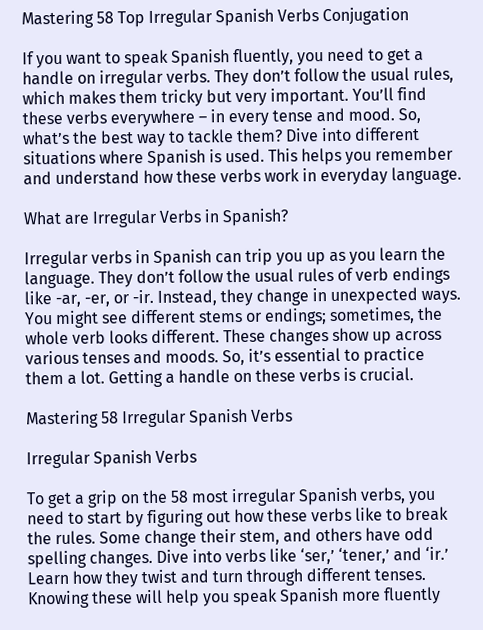Mastering 58 Top Irregular Spanish Verbs Conjugation

If you want to speak Spanish fluently, you need to get a handle on irregular verbs. They don’t follow the usual rules, which makes them tricky but very important. You’ll find these verbs everywhere – in every tense and mood. So, what’s the best way to tackle them? Dive into different situations where Spanish is used. This helps you remember and understand how these verbs work in everyday language.

What are Irregular Verbs in Spanish?

Irregular verbs in Spanish can trip you up as you learn the language. They don’t follow the usual rules of verb endings like -ar, -er, or -ir. Instead, they change in unexpected ways. You might see different stems or endings; sometimes, the whole verb looks different. These changes show up across various tenses and moods. So, it’s essential to practice them a lot. Getting a handle on these verbs is crucial.

Mastering 58 Irregular Spanish Verbs

Irregular Spanish Verbs

To get a grip on the 58 most irregular Spanish verbs, you need to start by figuring out how these verbs like to break the rules. Some change their stem, and others have odd spelling changes. Dive into verbs like ‘ser,’ ‘tener,’ and ‘ir.’ Learn how they twist and turn through different tenses. Knowing these will help you speak Spanish more fluently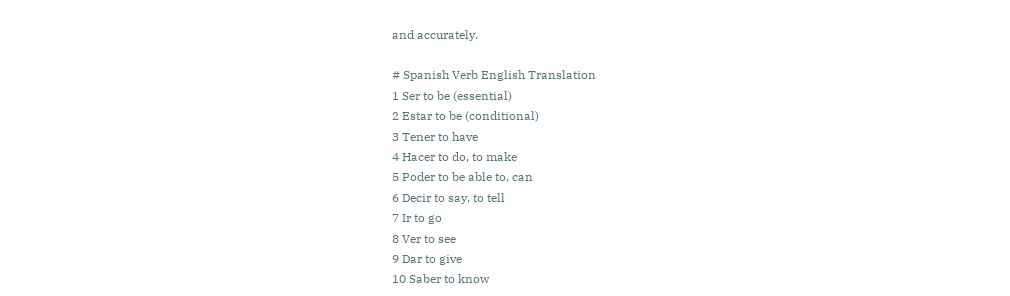and accurately.

# Spanish Verb English Translation
1 Ser to be (essential)
2 Estar to be (conditional)
3 Tener to have
4 Hacer to do, to make
5 Poder to be able to, can
6 Decir to say, to tell
7 Ir to go
8 Ver to see
9 Dar to give
10 Saber to know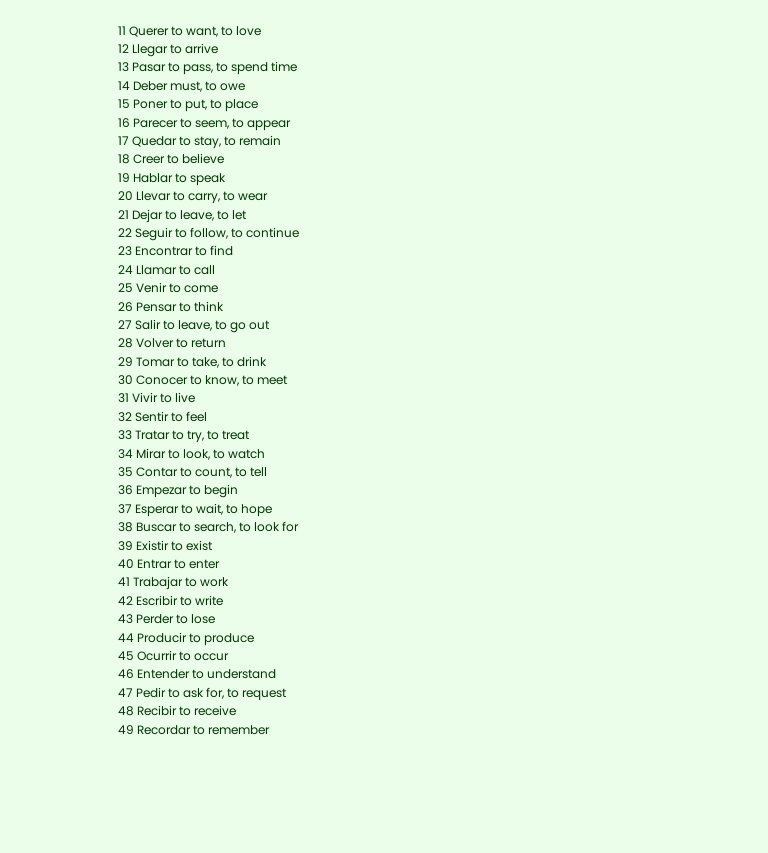11 Querer to want, to love
12 Llegar to arrive
13 Pasar to pass, to spend time
14 Deber must, to owe
15 Poner to put, to place
16 Parecer to seem, to appear
17 Quedar to stay, to remain
18 Creer to believe
19 Hablar to speak
20 Llevar to carry, to wear
21 Dejar to leave, to let
22 Seguir to follow, to continue
23 Encontrar to find
24 Llamar to call
25 Venir to come
26 Pensar to think
27 Salir to leave, to go out
28 Volver to return
29 Tomar to take, to drink
30 Conocer to know, to meet
31 Vivir to live
32 Sentir to feel
33 Tratar to try, to treat
34 Mirar to look, to watch
35 Contar to count, to tell
36 Empezar to begin
37 Esperar to wait, to hope
38 Buscar to search, to look for
39 Existir to exist
40 Entrar to enter
41 Trabajar to work
42 Escribir to write
43 Perder to lose
44 Producir to produce
45 Ocurrir to occur
46 Entender to understand
47 Pedir to ask for, to request
48 Recibir to receive
49 Recordar to remember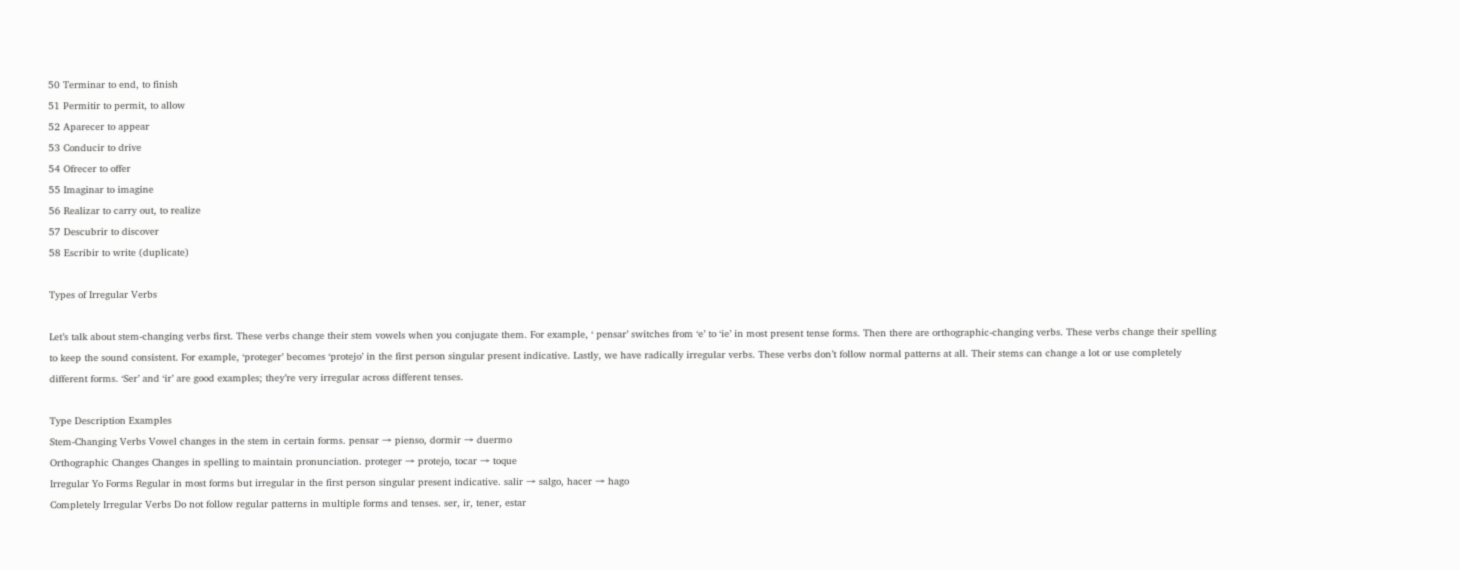50 Terminar to end, to finish
51 Permitir to permit, to allow
52 Aparecer to appear
53 Conducir to drive
54 Ofrecer to offer
55 Imaginar to imagine
56 Realizar to carry out, to realize
57 Descubrir to discover
58 Escribir to write (duplicate)

Types of Irregular Verbs

Let’s talk about stem-changing verbs first. These verbs change their stem vowels when you conjugate them. For example, ‘ pensar’ switches from ‘e’ to ‘ie’ in most present tense forms. Then there are orthographic-changing verbs. These verbs change their spelling to keep the sound consistent. For example, ‘proteger’ becomes ‘protejo’ in the first person singular present indicative. Lastly, we have radically irregular verbs. These verbs don’t follow normal patterns at all. Their stems can change a lot or use completely different forms. ‘Ser’ and ‘ir’ are good examples; they’re very irregular across different tenses.

Type Description Examples
Stem-Changing Verbs Vowel changes in the stem in certain forms. pensar → pienso, dormir → duermo
Orthographic Changes Changes in spelling to maintain pronunciation. proteger → protejo, tocar → toque
Irregular Yo Forms Regular in most forms but irregular in the first person singular present indicative. salir → salgo, hacer → hago
Completely Irregular Verbs Do not follow regular patterns in multiple forms and tenses. ser, ir, tener, estar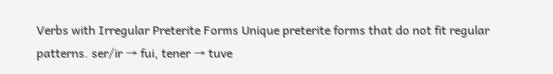Verbs with Irregular Preterite Forms Unique preterite forms that do not fit regular patterns. ser/ir → fui, tener → tuve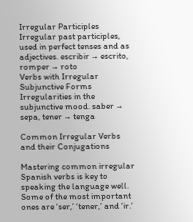Irregular Participles Irregular past participles, used in perfect tenses and as adjectives. escribir → escrito, romper → roto
Verbs with Irregular Subjunctive Forms Irregularities in the subjunctive mood. saber → sepa, tener → tenga

Common Irregular Verbs and their Conjugations

Mastering common irregular Spanish verbs is key to speaking the language well. Some of the most important ones are ‘ser,’ ‘tener,’ and ‘ir.’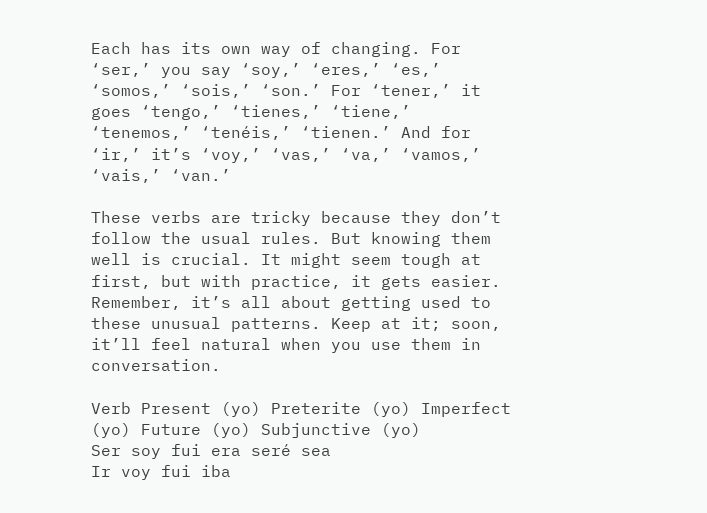Each has its own way of changing. For ‘ser,’ you say ‘soy,’ ‘eres,’ ‘es,’ ‘somos,’ ‘sois,’ ‘son.’ For ‘tener,’ it goes ‘tengo,’ ‘tienes,’ ‘tiene,’ ‘tenemos,’ ‘tenéis,’ ‘tienen.’ And for ‘ir,’ it’s ‘voy,’ ‘vas,’ ‘va,’ ‘vamos,’ ‘vais,’ ‘van.’

These verbs are tricky because they don’t follow the usual rules. But knowing them well is crucial. It might seem tough at first, but with practice, it gets easier. Remember, it’s all about getting used to these unusual patterns. Keep at it; soon, it’ll feel natural when you use them in conversation.

Verb Present (yo) Preterite (yo) Imperfect (yo) Future (yo) Subjunctive (yo)
Ser soy fui era seré sea
Ir voy fui iba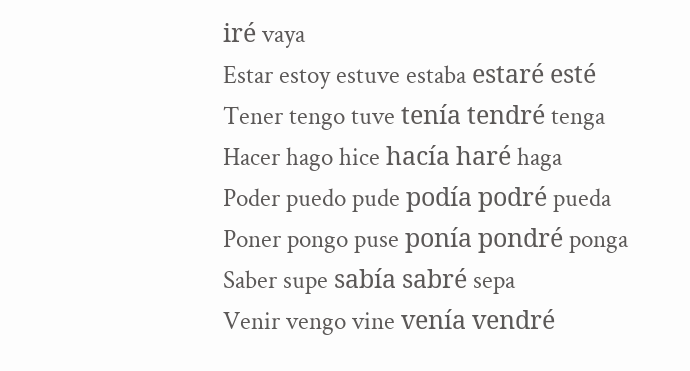iré vaya
Estar estoy estuve estaba estaré esté
Tener tengo tuve tenía tendré tenga
Hacer hago hice hacía haré haga
Poder puedo pude podía podré pueda
Poner pongo puse ponía pondré ponga
Saber supe sabía sabré sepa
Venir vengo vine venía vendré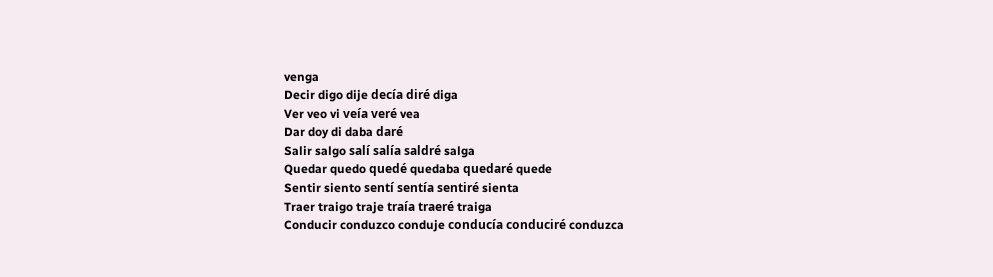venga
Decir digo dije decía diré diga
Ver veo vi veía veré vea
Dar doy di daba daré
Salir salgo salí salía saldré salga
Quedar quedo quedé quedaba quedaré quede
Sentir siento sentí sentía sentiré sienta
Traer traigo traje traía traeré traiga
Conducir conduzco conduje conducía conduciré conduzca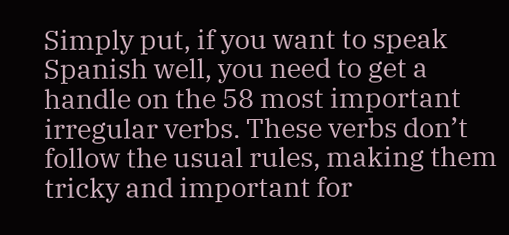Simply put, if you want to speak Spanish well, you need to get a handle on the 58 most important irregular verbs. These verbs don’t follow the usual rules, making them tricky and important for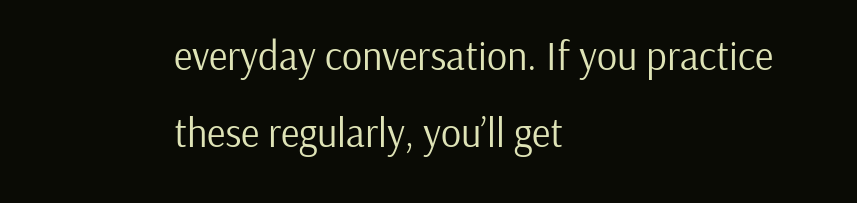everyday conversation. If you practice these regularly, you’ll get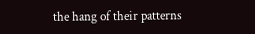the hang of their patterns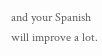and your Spanish will improve a lot.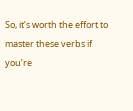So, it’s worth the effort to master these verbs if you’re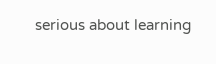serious about learning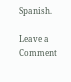Spanish.

Leave a Comment